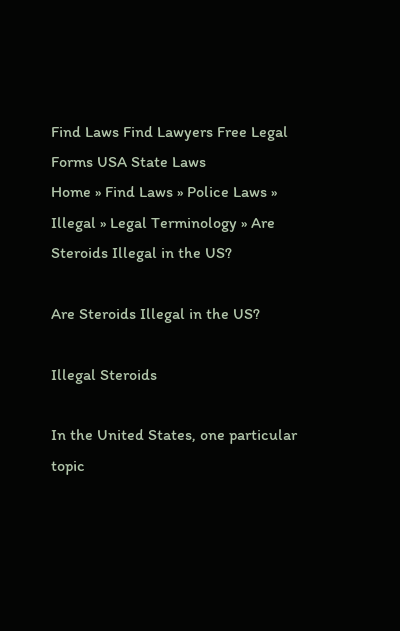Find Laws Find Lawyers Free Legal Forms USA State Laws
Home » Find Laws » Police Laws » Illegal » Legal Terminology » Are Steroids Illegal in the US?

Are Steroids Illegal in the US?

Illegal Steroids

In the United States, one particular topic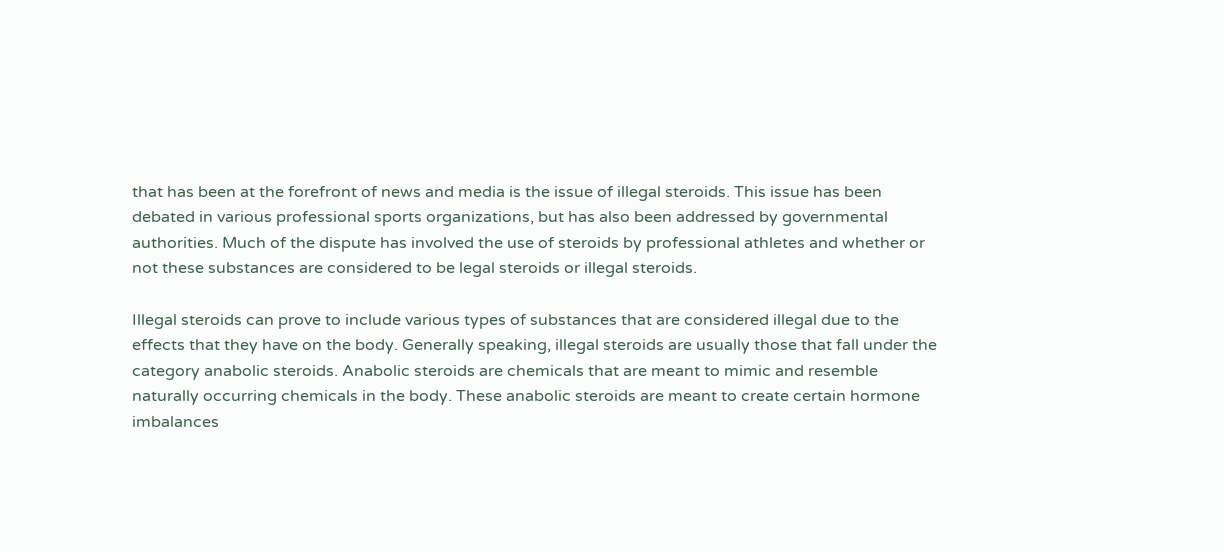that has been at the forefront of news and media is the issue of illegal steroids. This issue has been debated in various professional sports organizations, but has also been addressed by governmental authorities. Much of the dispute has involved the use of steroids by professional athletes and whether or not these substances are considered to be legal steroids or illegal steroids.

Illegal steroids can prove to include various types of substances that are considered illegal due to the effects that they have on the body. Generally speaking, illegal steroids are usually those that fall under the category anabolic steroids. Anabolic steroids are chemicals that are meant to mimic and resemble naturally occurring chemicals in the body. These anabolic steroids are meant to create certain hormone imbalances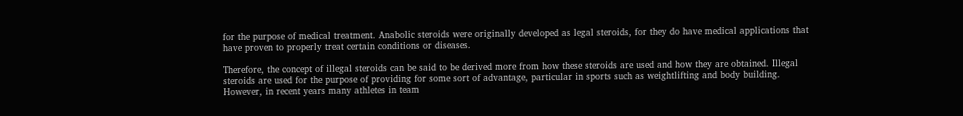for the purpose of medical treatment. Anabolic steroids were originally developed as legal steroids, for they do have medical applications that have proven to properly treat certain conditions or diseases.

Therefore, the concept of illegal steroids can be said to be derived more from how these steroids are used and how they are obtained. Illegal steroids are used for the purpose of providing for some sort of advantage, particular in sports such as weightlifting and body building. However, in recent years many athletes in team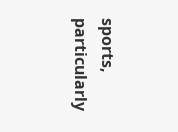sports, particularly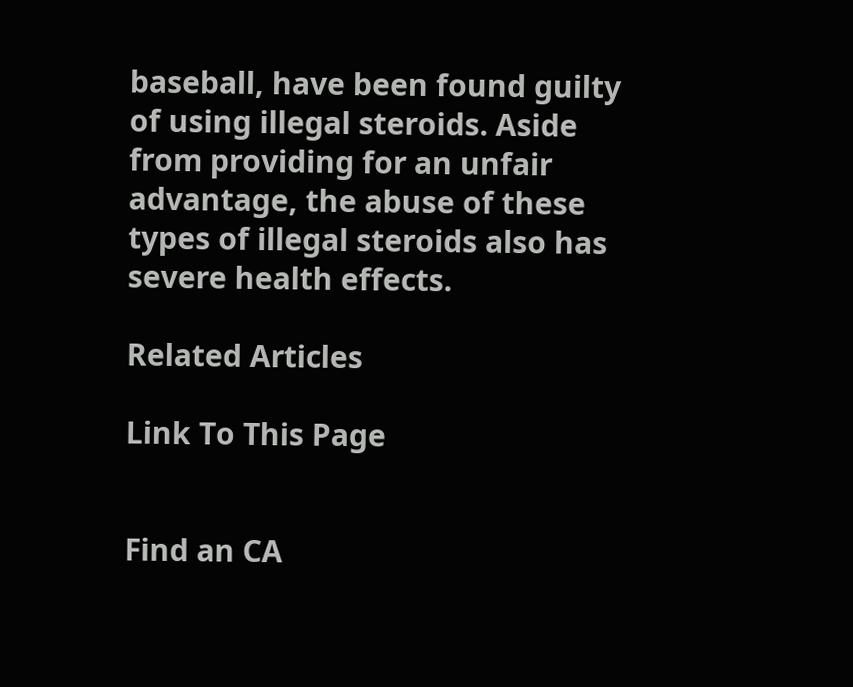baseball, have been found guilty of using illegal steroids. Aside from providing for an unfair advantage, the abuse of these types of illegal steroids also has severe health effects.

Related Articles

Link To This Page


Find an CA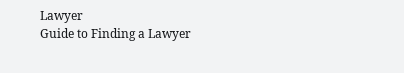Lawyer
Guide to Finding a Lawyer